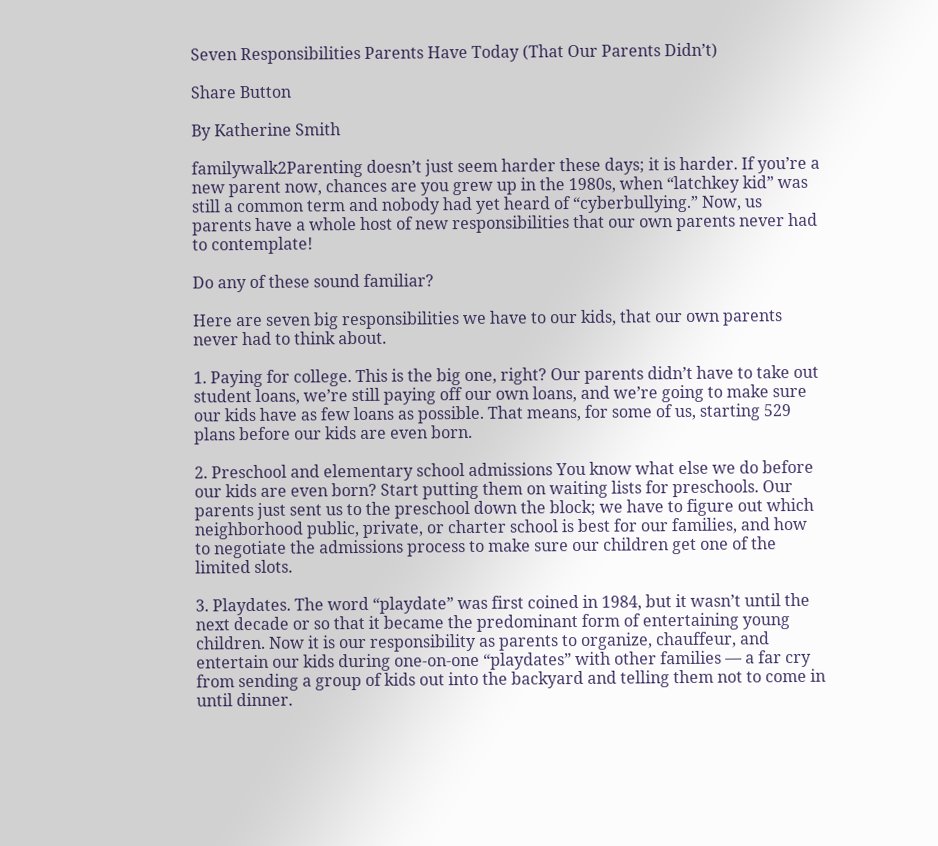Seven Responsibilities Parents Have Today (That Our Parents Didn’t)

Share Button

By Katherine Smith

familywalk2Parenting doesn’t just seem harder these days; it is harder. If you’re a new parent now, chances are you grew up in the 1980s, when “latchkey kid” was still a common term and nobody had yet heard of “cyberbullying.” Now, us parents have a whole host of new responsibilities that our own parents never had to contemplate!

Do any of these sound familiar?

Here are seven big responsibilities we have to our kids, that our own parents never had to think about.

1. Paying for college. This is the big one, right? Our parents didn’t have to take out student loans, we’re still paying off our own loans, and we’re going to make sure our kids have as few loans as possible. That means, for some of us, starting 529 plans before our kids are even born.

2. Preschool and elementary school admissions You know what else we do before our kids are even born? Start putting them on waiting lists for preschools. Our parents just sent us to the preschool down the block; we have to figure out which neighborhood public, private, or charter school is best for our families, and how to negotiate the admissions process to make sure our children get one of the limited slots.

3. Playdates. The word “playdate” was first coined in 1984, but it wasn’t until the next decade or so that it became the predominant form of entertaining young children. Now it is our responsibility as parents to organize, chauffeur, and entertain our kids during one-on-one “playdates” with other families — a far cry from sending a group of kids out into the backyard and telling them not to come in until dinner.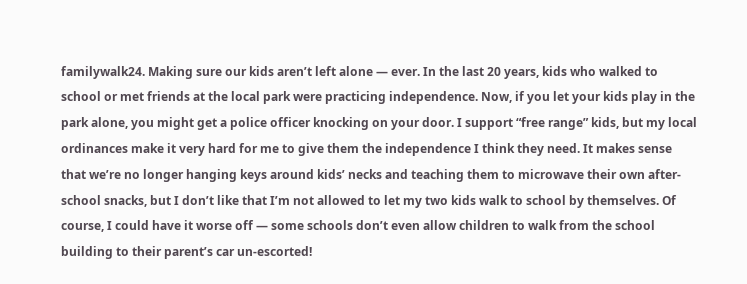familywalk24. Making sure our kids aren’t left alone — ever. In the last 20 years, kids who walked to school or met friends at the local park were practicing independence. Now, if you let your kids play in the park alone, you might get a police officer knocking on your door. I support “free range” kids, but my local ordinances make it very hard for me to give them the independence I think they need. It makes sense that we’re no longer hanging keys around kids’ necks and teaching them to microwave their own after-school snacks, but I don’t like that I’m not allowed to let my two kids walk to school by themselves. Of course, I could have it worse off — some schools don’t even allow children to walk from the school building to their parent’s car un-escorted!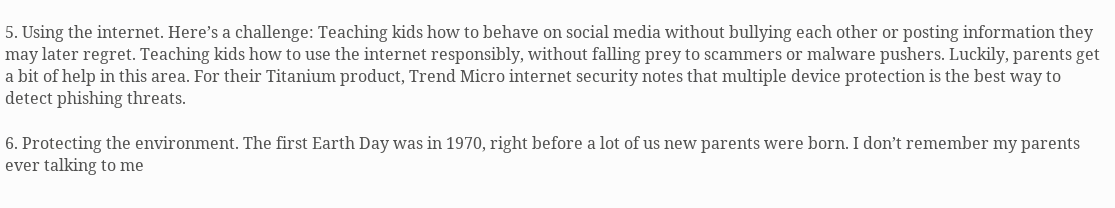5. Using the internet. Here’s a challenge: Teaching kids how to behave on social media without bullying each other or posting information they may later regret. Teaching kids how to use the internet responsibly, without falling prey to scammers or malware pushers. Luckily, parents get a bit of help in this area. For their Titanium product, Trend Micro internet security notes that multiple device protection is the best way to detect phishing threats.

6. Protecting the environment. The first Earth Day was in 1970, right before a lot of us new parents were born. I don’t remember my parents ever talking to me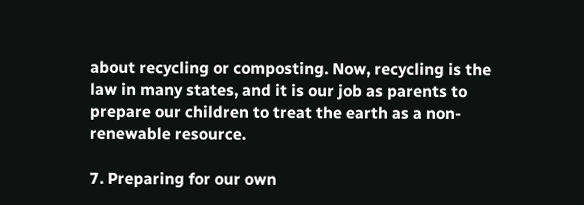about recycling or composting. Now, recycling is the law in many states, and it is our job as parents to prepare our children to treat the earth as a non-renewable resource.

7. Preparing for our own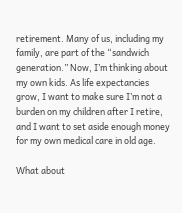retirement. Many of us, including my family, are part of the “sandwich generation.” Now, I’m thinking about my own kids. As life expectancies grow, I want to make sure I’m not a burden on my children after I retire, and I want to set aside enough money for my own medical care in old age.

What about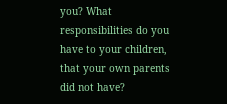you? What responsibilities do you have to your children, that your own parents did not have?